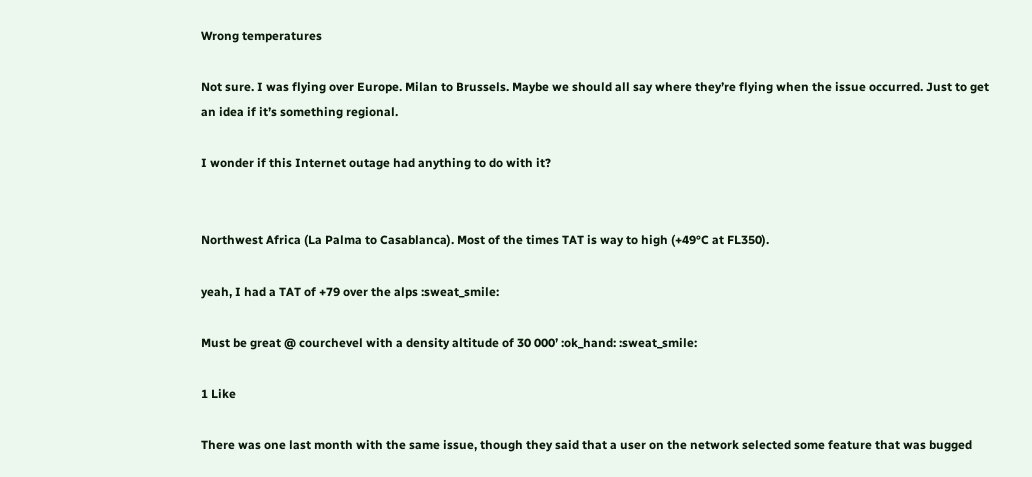Wrong temperatures

Not sure. I was flying over Europe. Milan to Brussels. Maybe we should all say where they’re flying when the issue occurred. Just to get an idea if it’s something regional.

I wonder if this Internet outage had anything to do with it?


Northwest Africa (La Palma to Casablanca). Most of the times TAT is way to high (+49°C at FL350).

yeah, I had a TAT of +79 over the alps :sweat_smile:

Must be great @ courchevel with a density altitude of 30 000’ :ok_hand: :sweat_smile:

1 Like

There was one last month with the same issue, though they said that a user on the network selected some feature that was bugged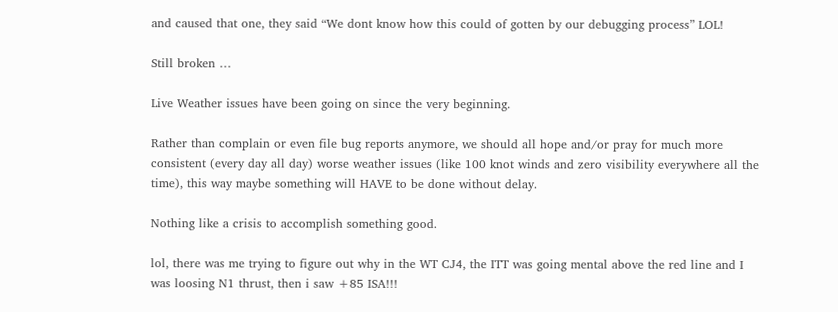and caused that one, they said “We dont know how this could of gotten by our debugging process” LOL!

Still broken …

Live Weather issues have been going on since the very beginning.

Rather than complain or even file bug reports anymore, we should all hope and/or pray for much more consistent (every day all day) worse weather issues (like 100 knot winds and zero visibility everywhere all the time), this way maybe something will HAVE to be done without delay.

Nothing like a crisis to accomplish something good.

lol, there was me trying to figure out why in the WT CJ4, the ITT was going mental above the red line and I was loosing N1 thrust, then i saw +85 ISA!!!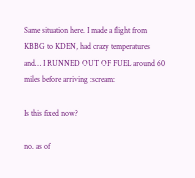Same situation here. I made a flight from KBBG to KDEN, had crazy temperatures and… I RUNNED OUT OF FUEL around 60 miles before arriving :scream:

Is this fixed now?

no. as of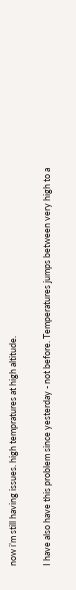now i’m still having issues. high tempratures at high altitude.

I have also have this problem since yesterday - not before. Temperatures jumps between very high to a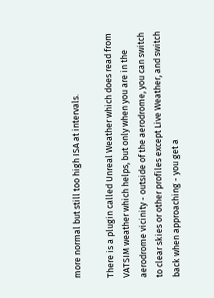more normal but still too high ISA at intervals.

There is a plugin called Unreal Weather which does read from VATSIM weather which helps, but only when you are in the aerodrome vicinity - outside of the aerodrome, you can switch to clear skies or other profiles except Live Weather, and switch back when approaching - you get a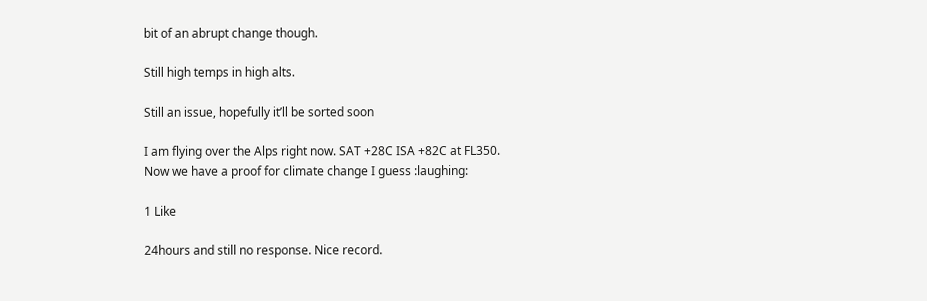bit of an abrupt change though.

Still high temps in high alts.

Still an issue, hopefully it’ll be sorted soon

I am flying over the Alps right now. SAT +28C ISA +82C at FL350.
Now we have a proof for climate change I guess :laughing:

1 Like

24hours and still no response. Nice record.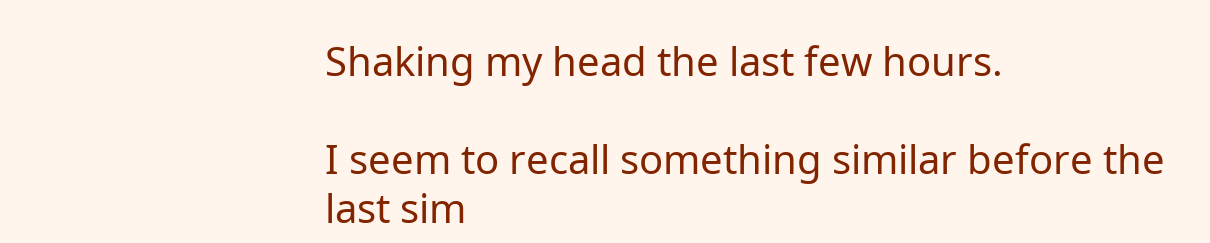Shaking my head the last few hours.

I seem to recall something similar before the last sim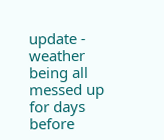update - weather being all messed up for days before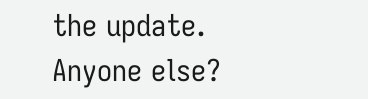the update. Anyone else?